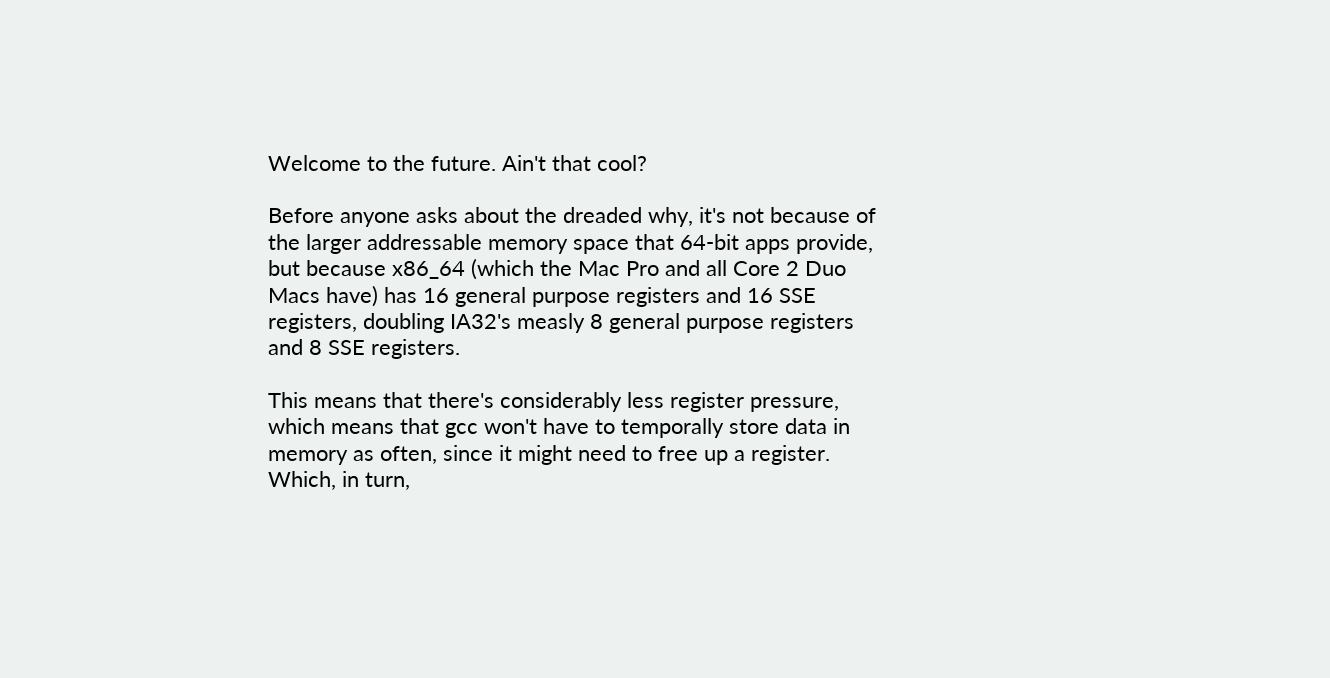Welcome to the future. Ain't that cool?

Before anyone asks about the dreaded why, it's not because of the larger addressable memory space that 64-bit apps provide, but because x86_64 (which the Mac Pro and all Core 2 Duo Macs have) has 16 general purpose registers and 16 SSE registers, doubling IA32's measly 8 general purpose registers and 8 SSE registers.

This means that there's considerably less register pressure, which means that gcc won't have to temporally store data in memory as often, since it might need to free up a register. Which, in turn,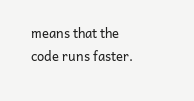means that the code runs faster.